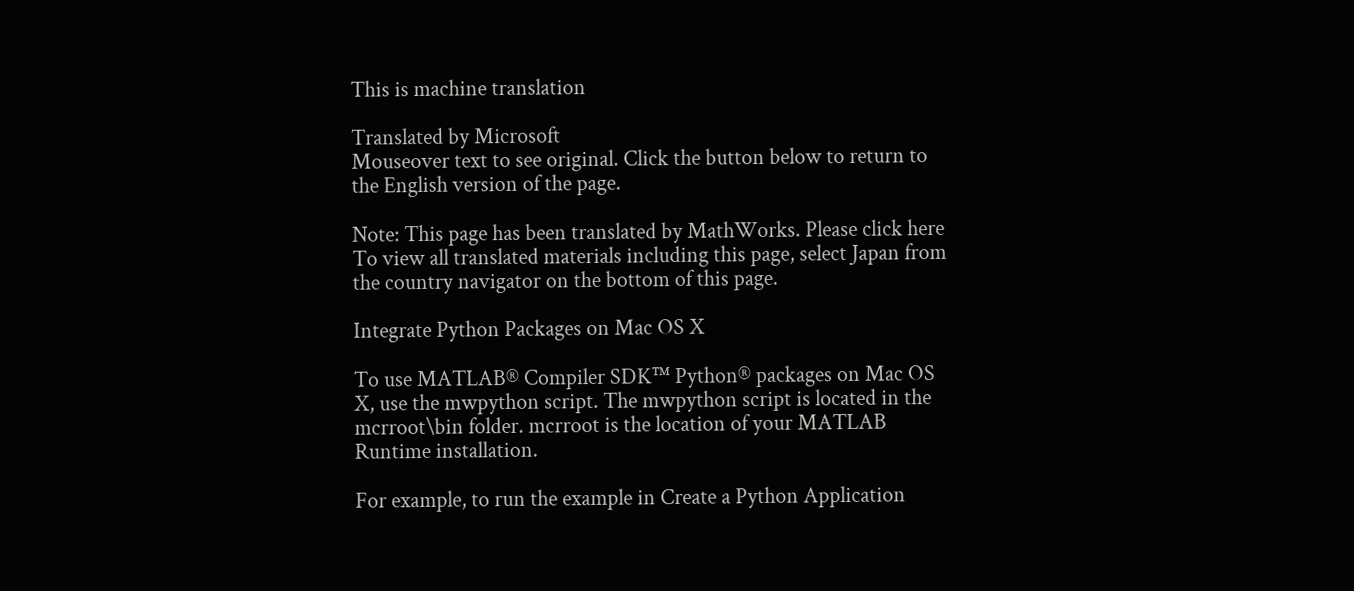This is machine translation

Translated by Microsoft
Mouseover text to see original. Click the button below to return to the English version of the page.

Note: This page has been translated by MathWorks. Please click here
To view all translated materials including this page, select Japan from the country navigator on the bottom of this page.

Integrate Python Packages on Mac OS X

To use MATLAB® Compiler SDK™ Python® packages on Mac OS X, use the mwpython script. The mwpython script is located in the mcrroot\bin folder. mcrroot is the location of your MATLAB Runtime installation.

For example, to run the example in Create a Python Application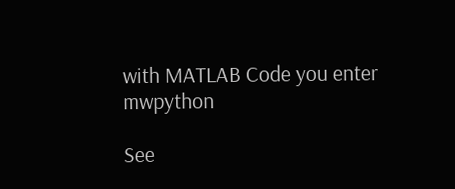with MATLAB Code you enter mwpython

See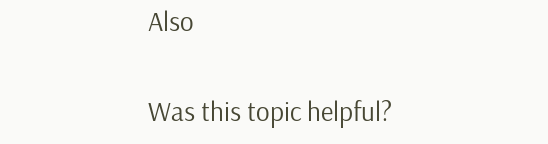Also

Was this topic helpful?